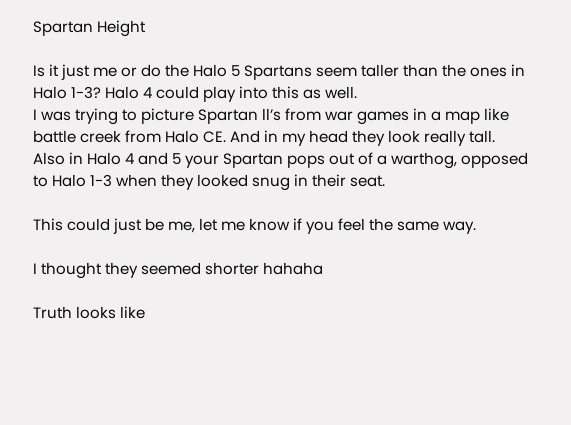Spartan Height

Is it just me or do the Halo 5 Spartans seem taller than the ones in Halo 1-3? Halo 4 could play into this as well.
I was trying to picture Spartan ll’s from war games in a map like battle creek from Halo CE. And in my head they look really tall.
Also in Halo 4 and 5 your Spartan pops out of a warthog, opposed to Halo 1-3 when they looked snug in their seat.

This could just be me, let me know if you feel the same way.

I thought they seemed shorter hahaha

Truth looks like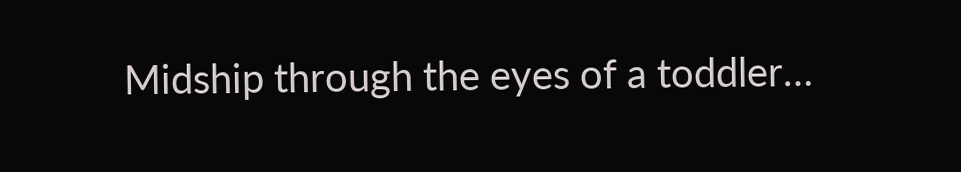Midship through the eyes of a toddler…